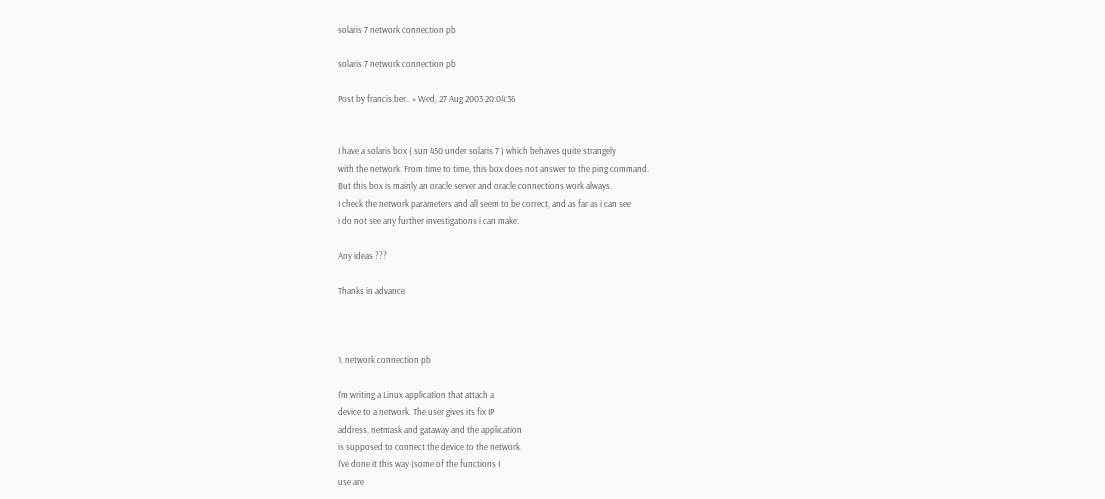solaris 7 network connection pb

solaris 7 network connection pb

Post by francis.ber.. » Wed, 27 Aug 2003 20:04:36


I have a solaris box ( sun 450 under solaris 7 ) which behaves quite strangely
with the network. From time to time, this box does not answer to the ping command.
But this box is mainly an oracle server and oracle connections work always.
I check the network parameters and all seem to be correct, and as far as i can see
i do not see any further investigations i can make.

Any ideas ???

Thanks in advance



1. network connection pb

I'm writing a Linux application that attach a
device to a network. The user gives its fix IP
address, netmask and gataway and the application
is supposed to connect the device to the network.
I've done it this way (some of the functions I
use are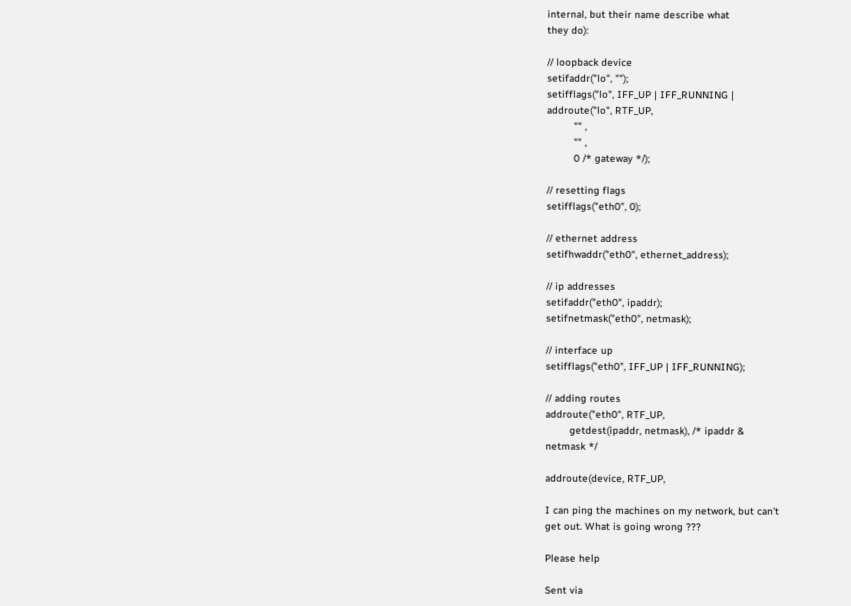internal, but their name describe what
they do):

// loopback device
setifaddr("lo", "");
setifflags("lo", IFF_UP | IFF_RUNNING |
addroute("lo", RTF_UP,
         "" ,
         "" ,
         0 /* gateway */);

// resetting flags
setifflags("eth0", 0);

// ethernet address
setifhwaddr("eth0", ethernet_address);

// ip addresses
setifaddr("eth0", ipaddr);
setifnetmask("eth0", netmask);

// interface up
setifflags("eth0", IFF_UP | IFF_RUNNING);

// adding routes
addroute("eth0", RTF_UP,
        getdest(ipaddr, netmask), /* ipaddr &
netmask */

addroute(device, RTF_UP,

I can ping the machines on my network, but can't
get out. What is going wrong ???

Please help

Sent via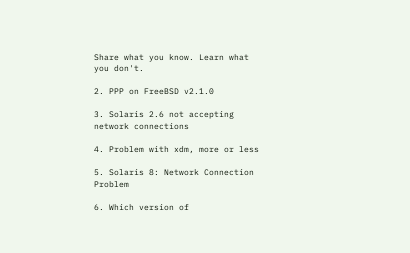Share what you know. Learn what you don't.

2. PPP on FreeBSD v2.1.0

3. Solaris 2.6 not accepting network connections

4. Problem with xdm, more or less

5. Solaris 8: Network Connection Problem

6. Which version of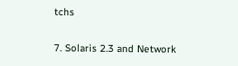tchs

7. Solaris 2.3 and Network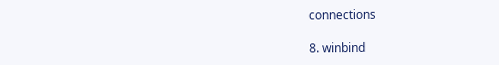connections

8. winbind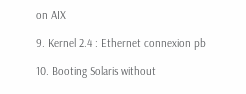on AIX

9. Kernel 2.4 : Ethernet connexion pb

10. Booting Solaris without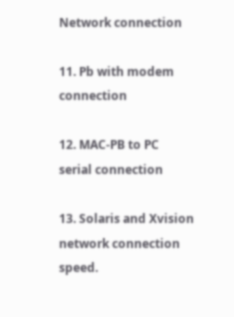Network connection

11. Pb with modem connection

12. MAC-PB to PC serial connection

13. Solaris and Xvision network connection speed.